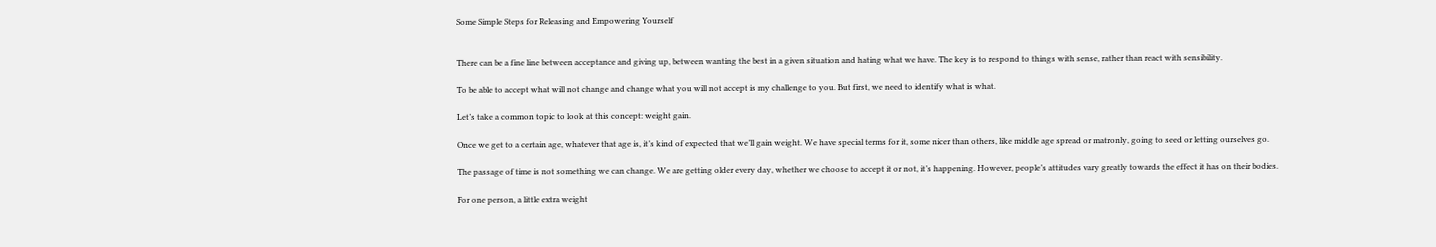Some Simple Steps for Releasing and Empowering Yourself


There can be a fine line between acceptance and giving up, between wanting the best in a given situation and hating what we have. The key is to respond to things with sense, rather than react with sensibility.

To be able to accept what will not change and change what you will not accept is my challenge to you. But first, we need to identify what is what.

Let’s take a common topic to look at this concept: weight gain.

Once we get to a certain age, whatever that age is, it’s kind of expected that we’ll gain weight. We have special terms for it, some nicer than others, like middle age spread or matronly, going to seed or letting ourselves go.

The passage of time is not something we can change. We are getting older every day, whether we choose to accept it or not, it’s happening. However, people’s attitudes vary greatly towards the effect it has on their bodies.

For one person, a little extra weight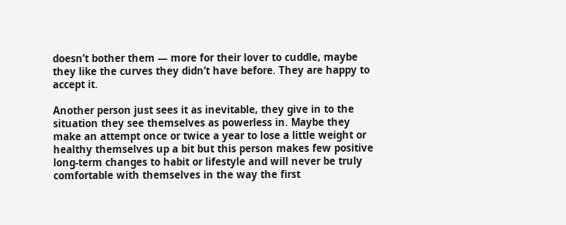doesn’t bother them — more for their lover to cuddle, maybe they like the curves they didn’t have before. They are happy to accept it.

Another person just sees it as inevitable, they give in to the situation they see themselves as powerless in. Maybe they make an attempt once or twice a year to lose a little weight or healthy themselves up a bit but this person makes few positive long-term changes to habit or lifestyle and will never be truly comfortable with themselves in the way the first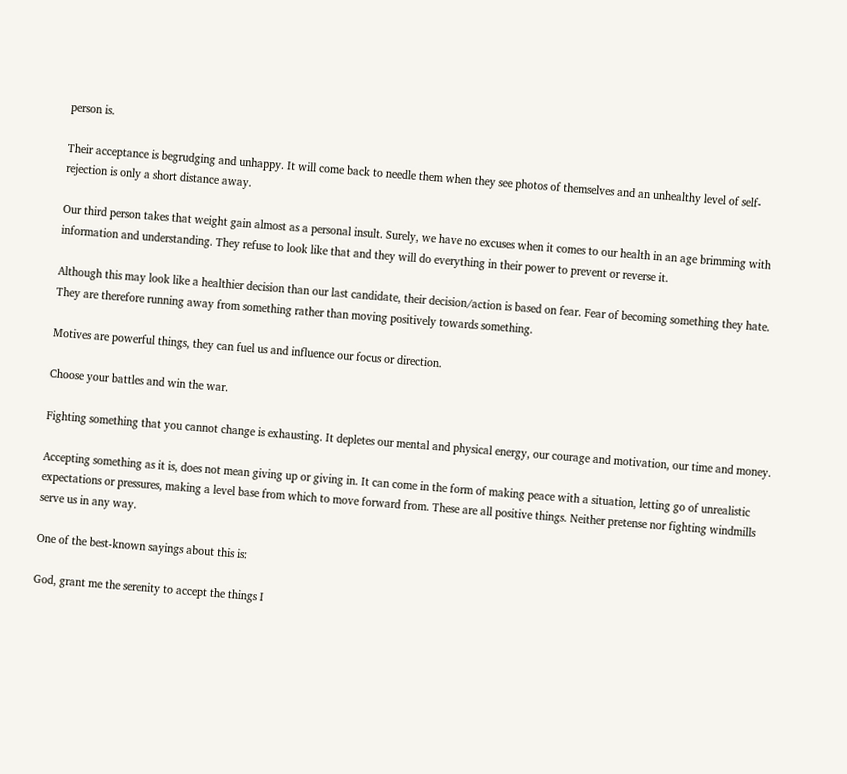person is.

Their acceptance is begrudging and unhappy. It will come back to needle them when they see photos of themselves and an unhealthy level of self-rejection is only a short distance away.

Our third person takes that weight gain almost as a personal insult. Surely, we have no excuses when it comes to our health in an age brimming with information and understanding. They refuse to look like that and they will do everything in their power to prevent or reverse it.

Although this may look like a healthier decision than our last candidate, their decision/action is based on fear. Fear of becoming something they hate. They are therefore running away from something rather than moving positively towards something.

Motives are powerful things, they can fuel us and influence our focus or direction.

Choose your battles and win the war.

Fighting something that you cannot change is exhausting. It depletes our mental and physical energy, our courage and motivation, our time and money.

Accepting something as it is, does not mean giving up or giving in. It can come in the form of making peace with a situation, letting go of unrealistic expectations or pressures, making a level base from which to move forward from. These are all positive things. Neither pretense nor fighting windmills serve us in any way.

One of the best-known sayings about this is:

God, grant me the serenity to accept the things I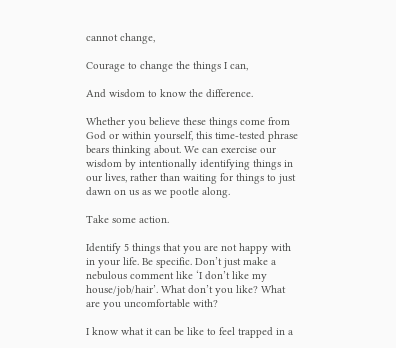cannot change,

Courage to change the things I can,

And wisdom to know the difference.

Whether you believe these things come from God or within yourself, this time-tested phrase bears thinking about. We can exercise our wisdom by intentionally identifying things in our lives, rather than waiting for things to just dawn on us as we pootle along.

Take some action.

Identify 5 things that you are not happy with in your life. Be specific. Don’t just make a nebulous comment like ‘I don’t like my house/job/hair’. What don’t you like? What are you uncomfortable with?

I know what it can be like to feel trapped in a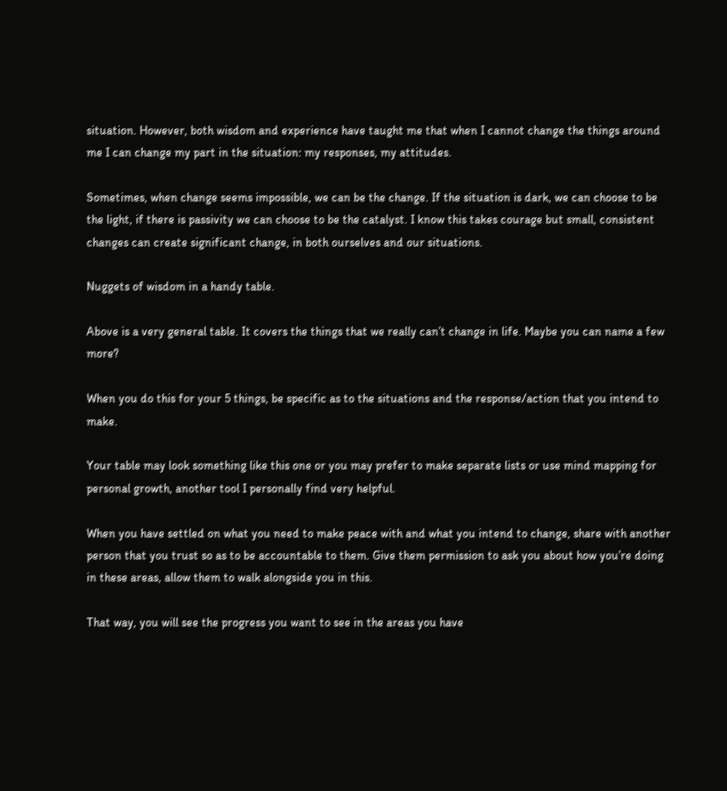situation. However, both wisdom and experience have taught me that when I cannot change the things around me I can change my part in the situation: my responses, my attitudes.

Sometimes, when change seems impossible, we can be the change. If the situation is dark, we can choose to be the light, if there is passivity we can choose to be the catalyst. I know this takes courage but small, consistent changes can create significant change, in both ourselves and our situations.

Nuggets of wisdom in a handy table.

Above is a very general table. It covers the things that we really can’t change in life. Maybe you can name a few more?

When you do this for your 5 things, be specific as to the situations and the response/action that you intend to make.

Your table may look something like this one or you may prefer to make separate lists or use mind mapping for personal growth, another tool I personally find very helpful.

When you have settled on what you need to make peace with and what you intend to change, share with another person that you trust so as to be accountable to them. Give them permission to ask you about how you’re doing in these areas, allow them to walk alongside you in this.

That way, you will see the progress you want to see in the areas you have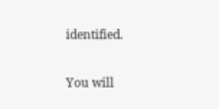identified.

You will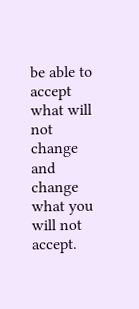be able to accept what will not change and change what you will not accept.